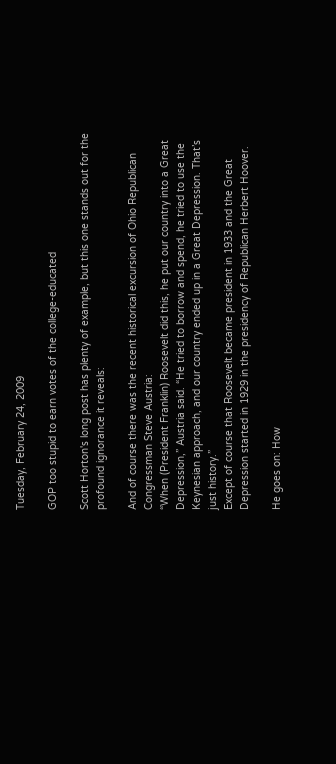Tuesday, February 24, 2009

GOP too stupid to earn votes of the college-educated

Scott Horton's long post has plenty of example, but this one stands out for the profound ignorance it reveals:

And of course there was the recent historical excursion of Ohio Republican Congressman Steve Austria:
“When (President Franklin) Roosevelt did this, he put our country into a Great Depression,” Austria said. “He tried to borrow and spend, he tried to use the Keynesian approach, and our country ended up in a Great Depression. That’s just history.”
Except of course that Roosevelt became president in 1933 and the Great Depression started in 1929 in the presidency of Republican Herbert Hoover.

He goes on: How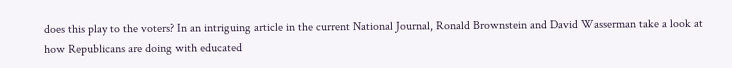does this play to the voters? In an intriguing article in the current National Journal, Ronald Brownstein and David Wasserman take a look at how Republicans are doing with educated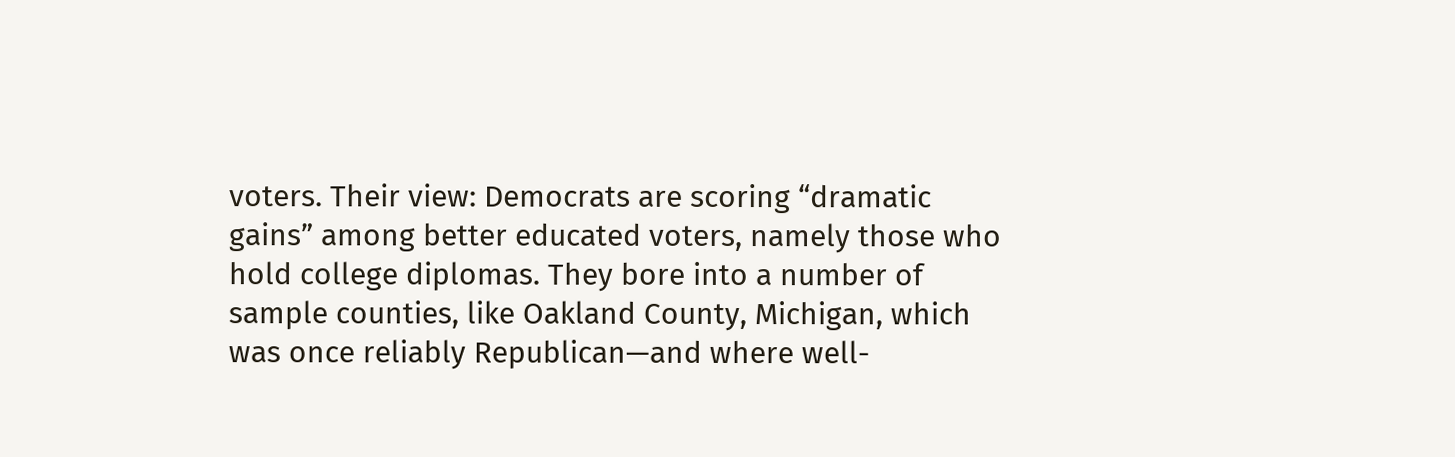voters. Their view: Democrats are scoring “dramatic gains” among better educated voters, namely those who hold college diplomas. They bore into a number of sample counties, like Oakland County, Michigan, which was once reliably Republican—and where well-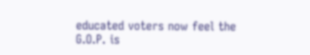educated voters now feel the G.O.P. is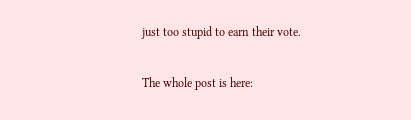just too stupid to earn their vote.

The whole post is here: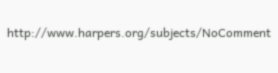http://www.harpers.org/subjects/NoComment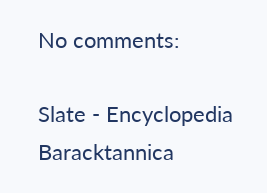No comments:

Slate - Encyclopedia Baracktannica